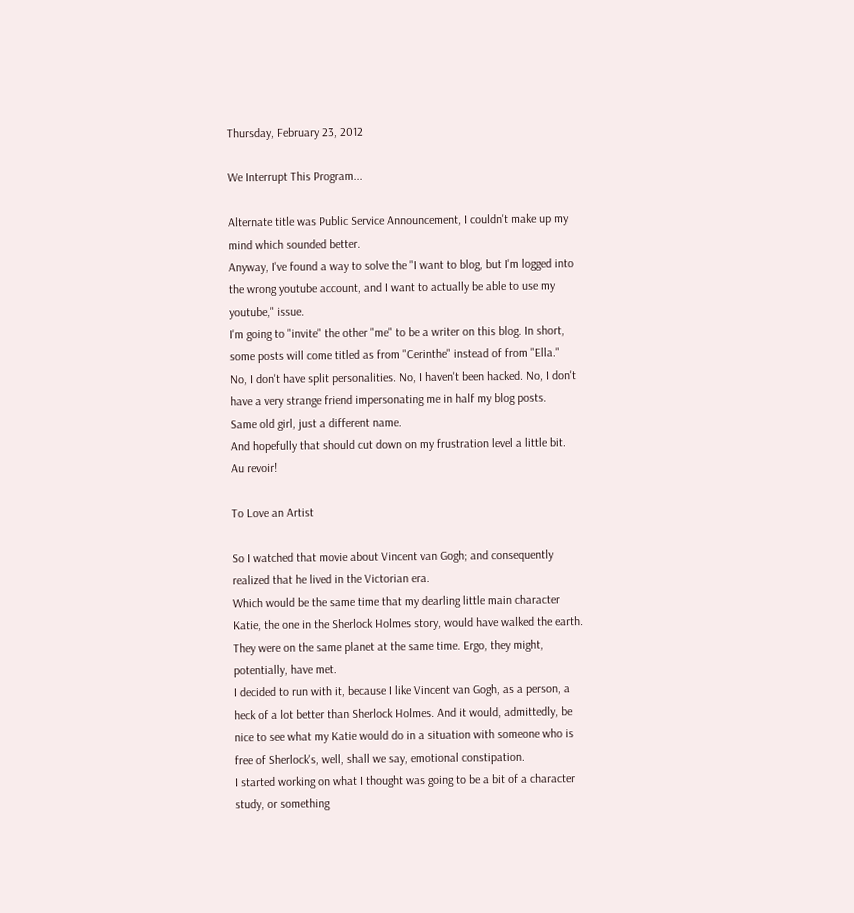Thursday, February 23, 2012

We Interrupt This Program...

Alternate title was Public Service Announcement, I couldn't make up my mind which sounded better.
Anyway, I've found a way to solve the "I want to blog, but I'm logged into the wrong youtube account, and I want to actually be able to use my youtube," issue.
I'm going to "invite" the other "me" to be a writer on this blog. In short, some posts will come titled as from "Cerinthe" instead of from "Ella."
No, I don't have split personalities. No, I haven't been hacked. No, I don't have a very strange friend impersonating me in half my blog posts.
Same old girl, just a different name.
And hopefully that should cut down on my frustration level a little bit.
Au revoir!

To Love an Artist

So I watched that movie about Vincent van Gogh; and consequently realized that he lived in the Victorian era.
Which would be the same time that my dearling little main character Katie, the one in the Sherlock Holmes story, would have walked the earth.
They were on the same planet at the same time. Ergo, they might, potentially, have met.
I decided to run with it, because I like Vincent van Gogh, as a person, a heck of a lot better than Sherlock Holmes. And it would, admittedly, be nice to see what my Katie would do in a situation with someone who is free of Sherlock's, well, shall we say, emotional constipation.
I started working on what I thought was going to be a bit of a character study, or something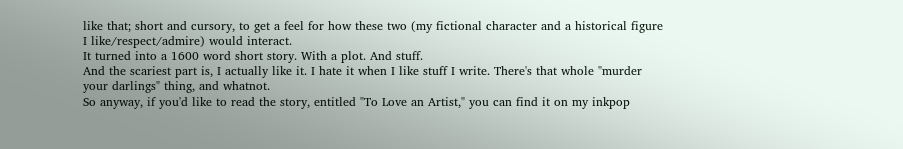like that; short and cursory, to get a feel for how these two (my fictional character and a historical figure I like/respect/admire) would interact.
It turned into a 1600 word short story. With a plot. And stuff.
And the scariest part is, I actually like it. I hate it when I like stuff I write. There's that whole "murder your darlings" thing, and whatnot.
So anyway, if you'd like to read the story, entitled "To Love an Artist," you can find it on my inkpop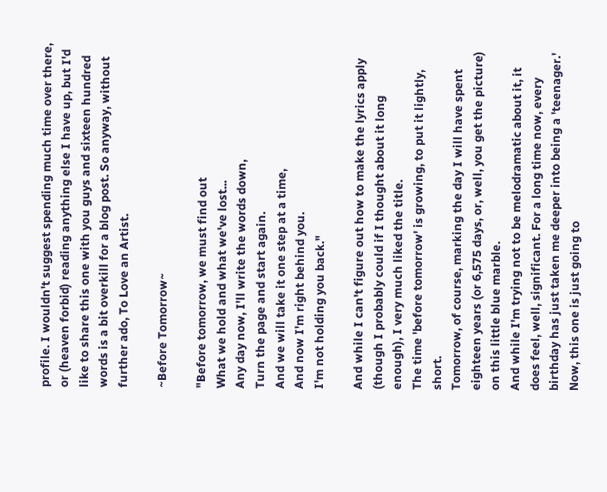profile. I wouldn't suggest spending much time over there, or (heaven forbid) reading anything else I have up, but I'd like to share this one with you guys and sixteen hundred words is a bit overkill for a blog post. So anyway, without further ado, To Love an Artist.

~Before Tomorrow~

"Before tomorrow, we must find out
What we hold and what we've lost...
Any day now, I'll write the words down,
Turn the page and start again.
And we will take it one step at a time,
And now I'm right behind you.
I'm not holding you back."

And while I can't figure out how to make the lyrics apply (though I probably could if I thought about it long enough), I very much liked the title.
The time 'before tomorrow' is growing, to put it lightly, short.
Tomorrow, of course, marking the day I will have spent eighteen years (or 6,575 days, or, well, you get the picture) on this little blue marble.
And while I'm trying not to be melodramatic about it, it does feel, well, significant. For a long time now, every birthday has just taken me deeper into being a 'teenager.' Now, this one is just going to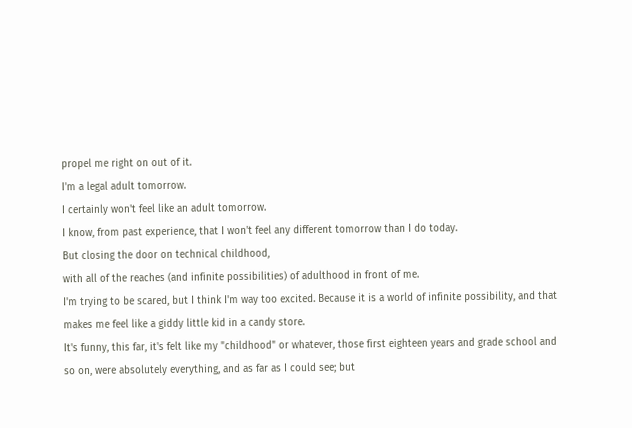propel me right on out of it.
I'm a legal adult tomorrow.
I certainly won't feel like an adult tomorrow.
I know, from past experience, that I won't feel any different tomorrow than I do today.
But closing the door on technical childhood,
with all of the reaches (and infinite possibilities) of adulthood in front of me.
I'm trying to be scared, but I think I'm way too excited. Because it is a world of infinite possibility, and that makes me feel like a giddy little kid in a candy store.
It's funny, this far, it's felt like my "childhood" or whatever, those first eighteen years and grade school and so on, were absolutely everything, and as far as I could see; but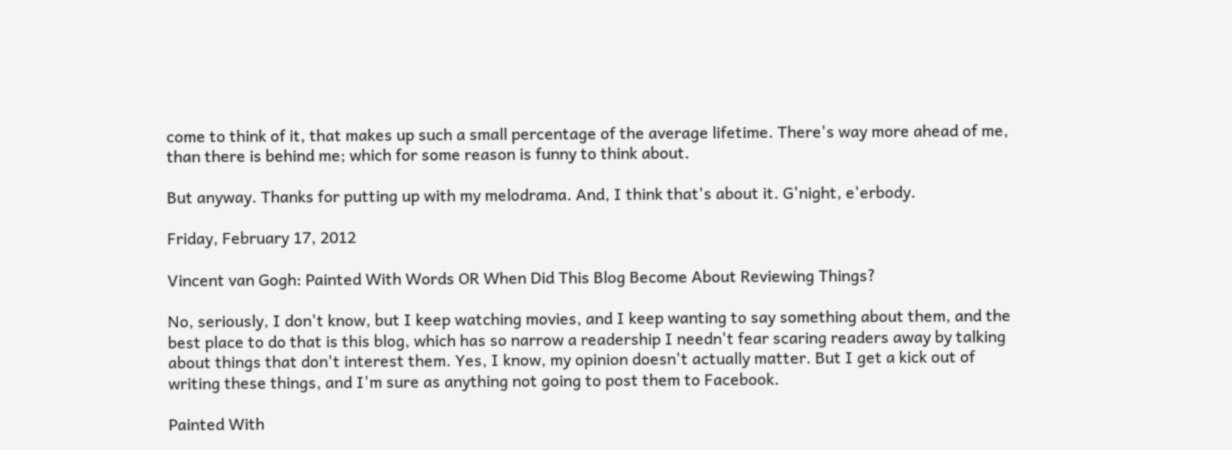come to think of it, that makes up such a small percentage of the average lifetime. There's way more ahead of me, than there is behind me; which for some reason is funny to think about.

But anyway. Thanks for putting up with my melodrama. And, I think that's about it. G'night, e'erbody.

Friday, February 17, 2012

Vincent van Gogh: Painted With Words OR When Did This Blog Become About Reviewing Things?

No, seriously, I don't know, but I keep watching movies, and I keep wanting to say something about them, and the best place to do that is this blog, which has so narrow a readership I needn't fear scaring readers away by talking about things that don't interest them. Yes, I know, my opinion doesn't actually matter. But I get a kick out of writing these things, and I'm sure as anything not going to post them to Facebook.

Painted With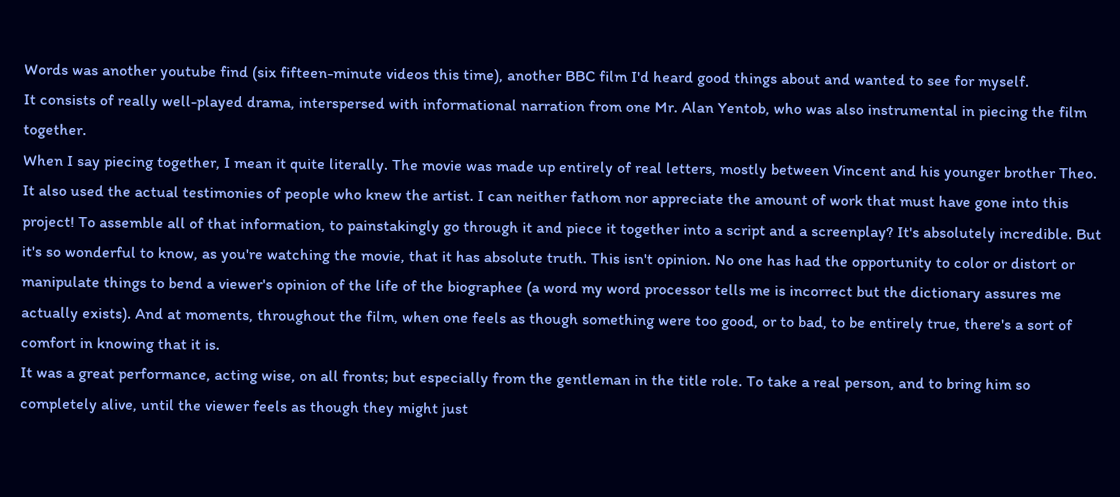Words was another youtube find (six fifteen-minute videos this time), another BBC film I'd heard good things about and wanted to see for myself.
It consists of really well-played drama, interspersed with informational narration from one Mr. Alan Yentob, who was also instrumental in piecing the film together.
When I say piecing together, I mean it quite literally. The movie was made up entirely of real letters, mostly between Vincent and his younger brother Theo. It also used the actual testimonies of people who knew the artist. I can neither fathom nor appreciate the amount of work that must have gone into this project! To assemble all of that information, to painstakingly go through it and piece it together into a script and a screenplay? It's absolutely incredible. But it's so wonderful to know, as you're watching the movie, that it has absolute truth. This isn't opinion. No one has had the opportunity to color or distort or manipulate things to bend a viewer's opinion of the life of the biographee (a word my word processor tells me is incorrect but the dictionary assures me actually exists). And at moments, throughout the film, when one feels as though something were too good, or to bad, to be entirely true, there's a sort of comfort in knowing that it is.
It was a great performance, acting wise, on all fronts; but especially from the gentleman in the title role. To take a real person, and to bring him so completely alive, until the viewer feels as though they might just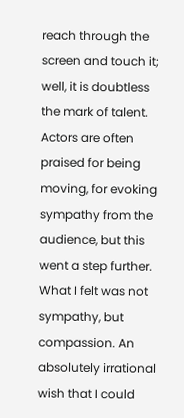reach through the screen and touch it; well, it is doubtless the mark of talent. Actors are often praised for being moving, for evoking sympathy from the audience, but this went a step further. What I felt was not sympathy, but compassion. An absolutely irrational wish that I could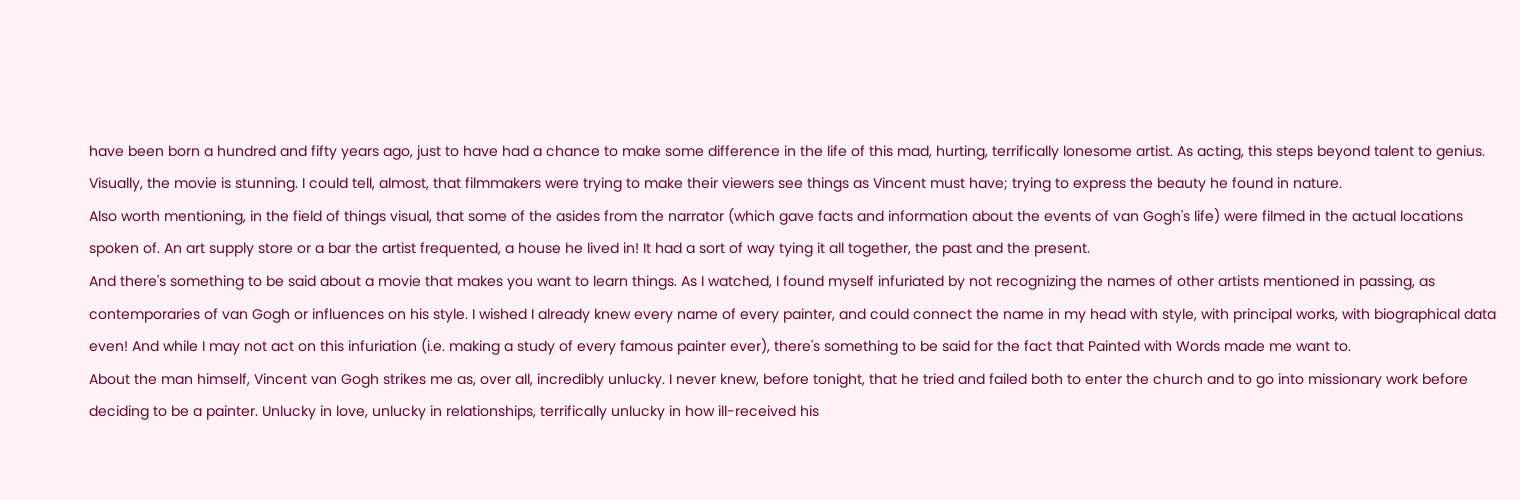have been born a hundred and fifty years ago, just to have had a chance to make some difference in the life of this mad, hurting, terrifically lonesome artist. As acting, this steps beyond talent to genius.
Visually, the movie is stunning. I could tell, almost, that filmmakers were trying to make their viewers see things as Vincent must have; trying to express the beauty he found in nature.
Also worth mentioning, in the field of things visual, that some of the asides from the narrator (which gave facts and information about the events of van Gogh's life) were filmed in the actual locations spoken of. An art supply store or a bar the artist frequented, a house he lived in! It had a sort of way tying it all together, the past and the present.
And there's something to be said about a movie that makes you want to learn things. As I watched, I found myself infuriated by not recognizing the names of other artists mentioned in passing, as contemporaries of van Gogh or influences on his style. I wished I already knew every name of every painter, and could connect the name in my head with style, with principal works, with biographical data even! And while I may not act on this infuriation (i.e. making a study of every famous painter ever), there's something to be said for the fact that Painted with Words made me want to.
About the man himself, Vincent van Gogh strikes me as, over all, incredibly unlucky. I never knew, before tonight, that he tried and failed both to enter the church and to go into missionary work before deciding to be a painter. Unlucky in love, unlucky in relationships, terrifically unlucky in how ill-received his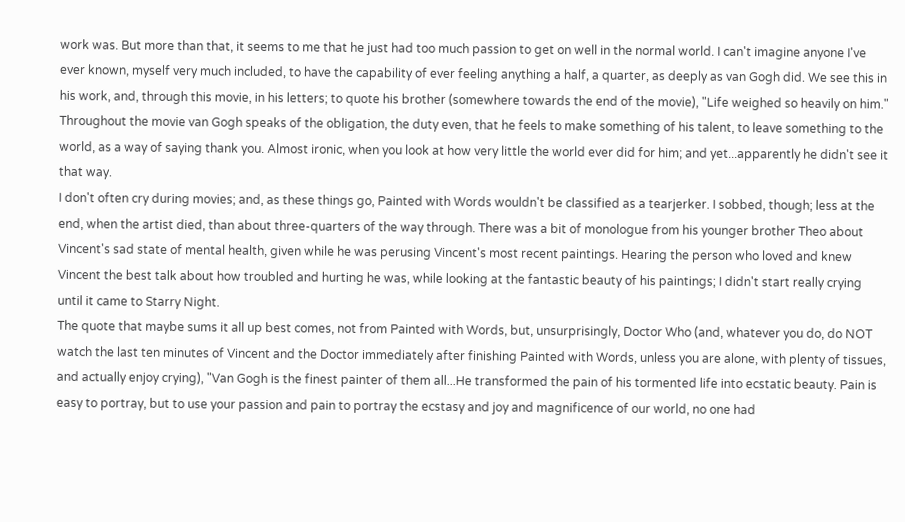work was. But more than that, it seems to me that he just had too much passion to get on well in the normal world. I can't imagine anyone I've ever known, myself very much included, to have the capability of ever feeling anything a half, a quarter, as deeply as van Gogh did. We see this in his work, and, through this movie, in his letters; to quote his brother (somewhere towards the end of the movie), "Life weighed so heavily on him."
Throughout the movie van Gogh speaks of the obligation, the duty even, that he feels to make something of his talent, to leave something to the world, as a way of saying thank you. Almost ironic, when you look at how very little the world ever did for him; and yet...apparently he didn't see it that way.
I don't often cry during movies; and, as these things go, Painted with Words wouldn't be classified as a tearjerker. I sobbed, though; less at the end, when the artist died, than about three-quarters of the way through. There was a bit of monologue from his younger brother Theo about Vincent's sad state of mental health, given while he was perusing Vincent's most recent paintings. Hearing the person who loved and knew Vincent the best talk about how troubled and hurting he was, while looking at the fantastic beauty of his paintings; I didn't start really crying until it came to Starry Night.
The quote that maybe sums it all up best comes, not from Painted with Words, but, unsurprisingly, Doctor Who (and, whatever you do, do NOT watch the last ten minutes of Vincent and the Doctor immediately after finishing Painted with Words, unless you are alone, with plenty of tissues, and actually enjoy crying), "Van Gogh is the finest painter of them all...He transformed the pain of his tormented life into ecstatic beauty. Pain is easy to portray, but to use your passion and pain to portray the ecstasy and joy and magnificence of our world, no one had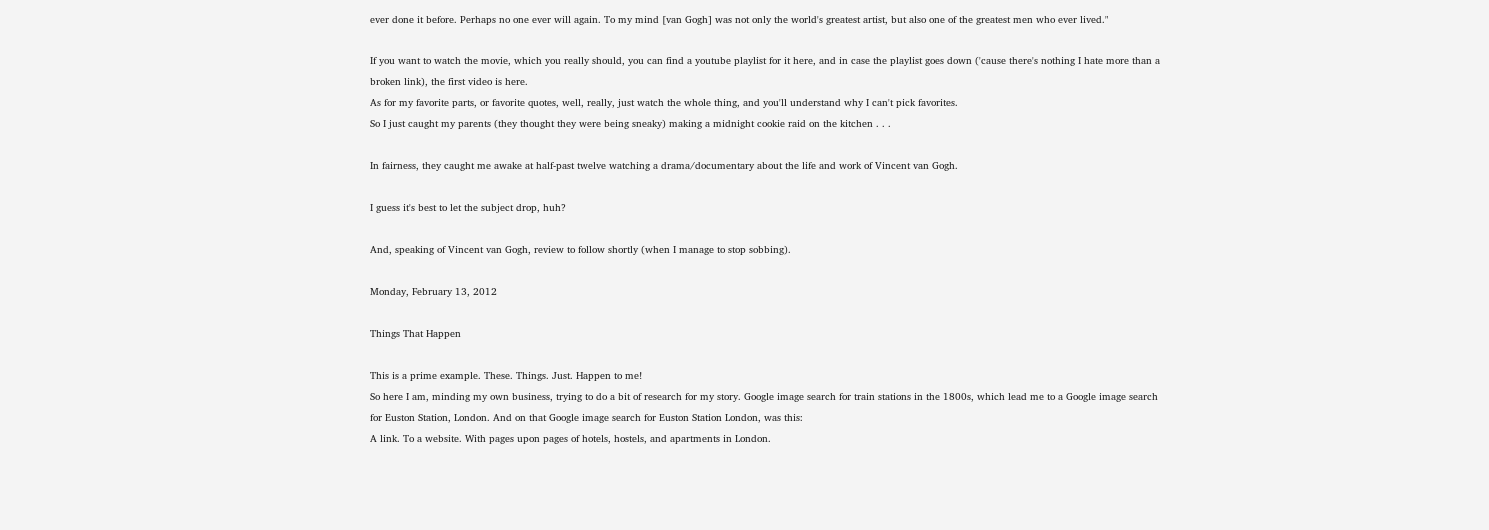ever done it before. Perhaps no one ever will again. To my mind [van Gogh] was not only the world's greatest artist, but also one of the greatest men who ever lived."

If you want to watch the movie, which you really should, you can find a youtube playlist for it here, and in case the playlist goes down ('cause there's nothing I hate more than a broken link), the first video is here.
As for my favorite parts, or favorite quotes, well, really, just watch the whole thing, and you'll understand why I can't pick favorites.
So I just caught my parents (they thought they were being sneaky) making a midnight cookie raid on the kitchen . . .

In fairness, they caught me awake at half-past twelve watching a drama/documentary about the life and work of Vincent van Gogh.

I guess it's best to let the subject drop, huh?

And, speaking of Vincent van Gogh, review to follow shortly (when I manage to stop sobbing).

Monday, February 13, 2012

Things That Happen

This is a prime example. These. Things. Just. Happen to me!
So here I am, minding my own business, trying to do a bit of research for my story. Google image search for train stations in the 1800s, which lead me to a Google image search for Euston Station, London. And on that Google image search for Euston Station London, was this:
A link. To a website. With pages upon pages of hotels, hostels, and apartments in London.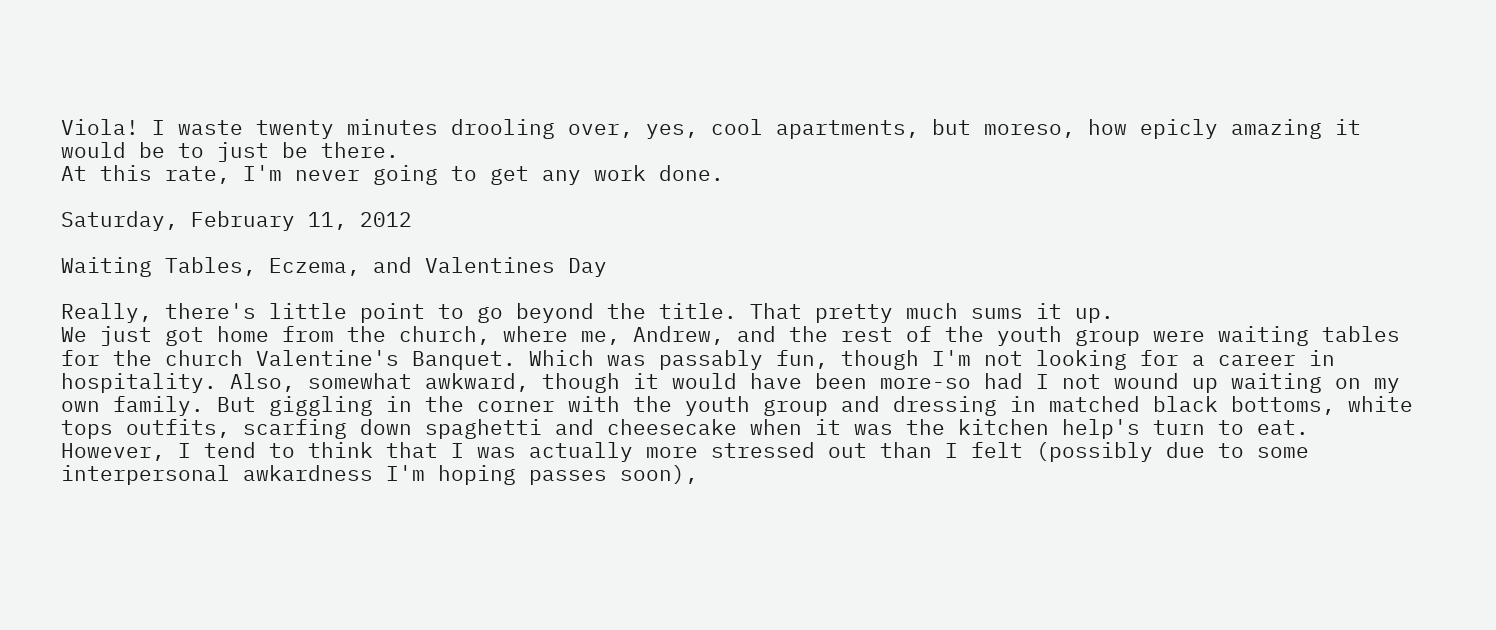Viola! I waste twenty minutes drooling over, yes, cool apartments, but moreso, how epicly amazing it would be to just be there.
At this rate, I'm never going to get any work done.

Saturday, February 11, 2012

Waiting Tables, Eczema, and Valentines Day

Really, there's little point to go beyond the title. That pretty much sums it up.
We just got home from the church, where me, Andrew, and the rest of the youth group were waiting tables for the church Valentine's Banquet. Which was passably fun, though I'm not looking for a career in hospitality. Also, somewhat awkward, though it would have been more-so had I not wound up waiting on my own family. But giggling in the corner with the youth group and dressing in matched black bottoms, white tops outfits, scarfing down spaghetti and cheesecake when it was the kitchen help's turn to eat.
However, I tend to think that I was actually more stressed out than I felt (possibly due to some interpersonal awkardness I'm hoping passes soon),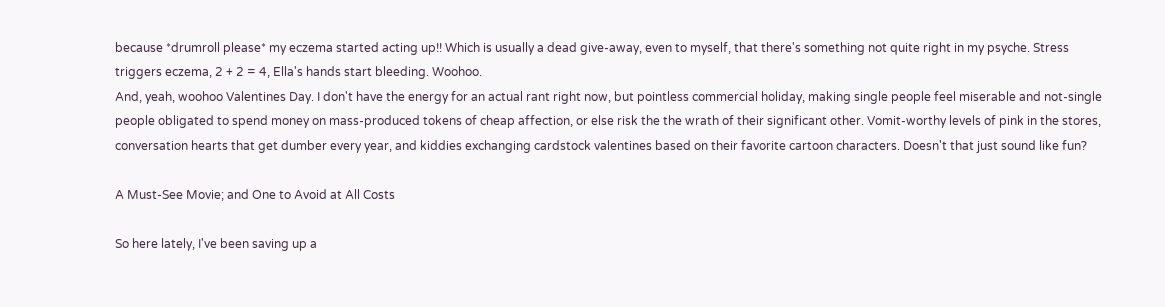because *drumroll please* my eczema started acting up!! Which is usually a dead give-away, even to myself, that there's something not quite right in my psyche. Stress triggers eczema, 2 + 2 = 4, Ella's hands start bleeding. Woohoo.
And, yeah, woohoo Valentines Day. I don't have the energy for an actual rant right now, but pointless commercial holiday, making single people feel miserable and not-single people obligated to spend money on mass-produced tokens of cheap affection, or else risk the the wrath of their significant other. Vomit-worthy levels of pink in the stores, conversation hearts that get dumber every year, and kiddies exchanging cardstock valentines based on their favorite cartoon characters. Doesn't that just sound like fun?

A Must-See Movie; and One to Avoid at All Costs

So here lately, I've been saving up a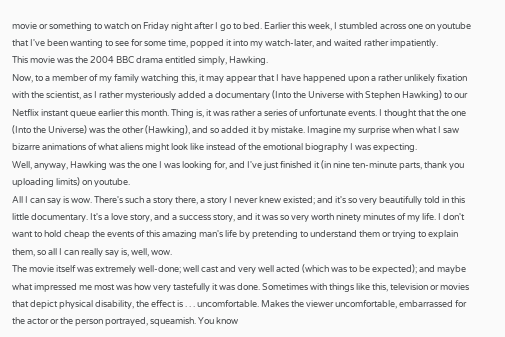movie or something to watch on Friday night after I go to bed. Earlier this week, I stumbled across one on youtube that I've been wanting to see for some time, popped it into my watch-later, and waited rather impatiently.
This movie was the 2004 BBC drama entitled simply, Hawking.
Now, to a member of my family watching this, it may appear that I have happened upon a rather unlikely fixation with the scientist, as I rather mysteriously added a documentary (Into the Universe with Stephen Hawking) to our Netflix instant queue earlier this month. Thing is, it was rather a series of unfortunate events. I thought that the one (Into the Universe) was the other (Hawking), and so added it by mistake. Imagine my surprise when what I saw bizarre animations of what aliens might look like instead of the emotional biography I was expecting.
Well, anyway, Hawking was the one I was looking for, and I've just finished it (in nine ten-minute parts, thank you uploading limits) on youtube.
All I can say is wow. There's such a story there, a story I never knew existed; and it's so very beautifully told in this little documentary. It's a love story, and a success story, and it was so very worth ninety minutes of my life. I don't want to hold cheap the events of this amazing man's life by pretending to understand them or trying to explain them, so all I can really say is, well, wow.
The movie itself was extremely well-done; well cast and very well acted (which was to be expected); and maybe what impressed me most was how very tastefully it was done. Sometimes with things like this, television or movies that depict physical disability, the effect is . . . uncomfortable. Makes the viewer uncomfortable, embarrassed for the actor or the person portrayed, squeamish. You know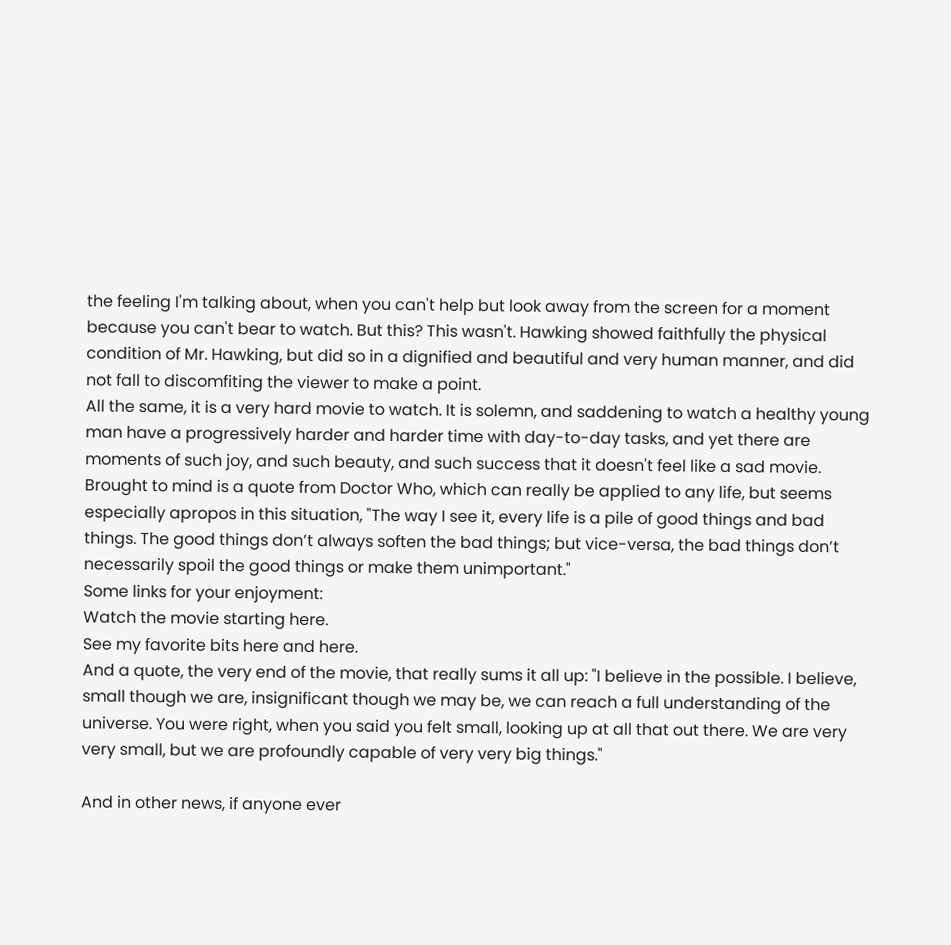the feeling I'm talking about, when you can't help but look away from the screen for a moment because you can't bear to watch. But this? This wasn't. Hawking showed faithfully the physical condition of Mr. Hawking, but did so in a dignified and beautiful and very human manner, and did not fall to discomfiting the viewer to make a point.
All the same, it is a very hard movie to watch. It is solemn, and saddening to watch a healthy young man have a progressively harder and harder time with day-to-day tasks, and yet there are moments of such joy, and such beauty, and such success that it doesn't feel like a sad movie. Brought to mind is a quote from Doctor Who, which can really be applied to any life, but seems especially apropos in this situation, "The way I see it, every life is a pile of good things and bad things. The good things don’t always soften the bad things; but vice-versa, the bad things don’t necessarily spoil the good things or make them unimportant."
Some links for your enjoyment:
Watch the movie starting here.
See my favorite bits here and here.
And a quote, the very end of the movie, that really sums it all up: "I believe in the possible. I believe, small though we are, insignificant though we may be, we can reach a full understanding of the universe. You were right, when you said you felt small, looking up at all that out there. We are very very small, but we are profoundly capable of very very big things."

And in other news, if anyone ever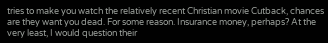tries to make you watch the relatively recent Christian movie Cutback, chances are they want you dead. For some reason. Insurance money, perhaps? At the very least, I would question their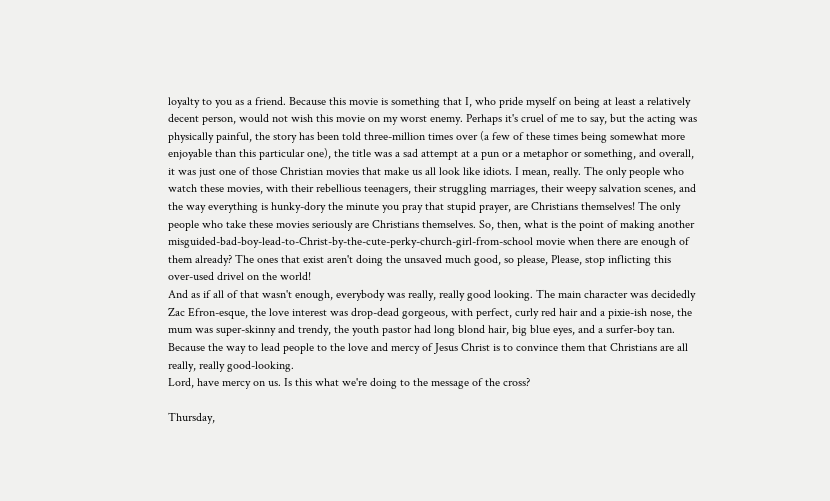loyalty to you as a friend. Because this movie is something that I, who pride myself on being at least a relatively decent person, would not wish this movie on my worst enemy. Perhaps it's cruel of me to say, but the acting was physically painful, the story has been told three-million times over (a few of these times being somewhat more enjoyable than this particular one), the title was a sad attempt at a pun or a metaphor or something, and overall, it was just one of those Christian movies that make us all look like idiots. I mean, really. The only people who watch these movies, with their rebellious teenagers, their struggling marriages, their weepy salvation scenes, and the way everything is hunky-dory the minute you pray that stupid prayer, are Christians themselves! The only people who take these movies seriously are Christians themselves. So, then, what is the point of making another misguided-bad-boy-lead-to-Christ-by-the-cute-perky-church-girl-from-school movie when there are enough of them already? The ones that exist aren't doing the unsaved much good, so please, Please, stop inflicting this over-used drivel on the world!
And as if all of that wasn't enough, everybody was really, really good looking. The main character was decidedly Zac Efron-esque, the love interest was drop-dead gorgeous, with perfect, curly red hair and a pixie-ish nose, the mum was super-skinny and trendy, the youth pastor had long blond hair, big blue eyes, and a surfer-boy tan. Because the way to lead people to the love and mercy of Jesus Christ is to convince them that Christians are all really, really good-looking.
Lord, have mercy on us. Is this what we're doing to the message of the cross?

Thursday,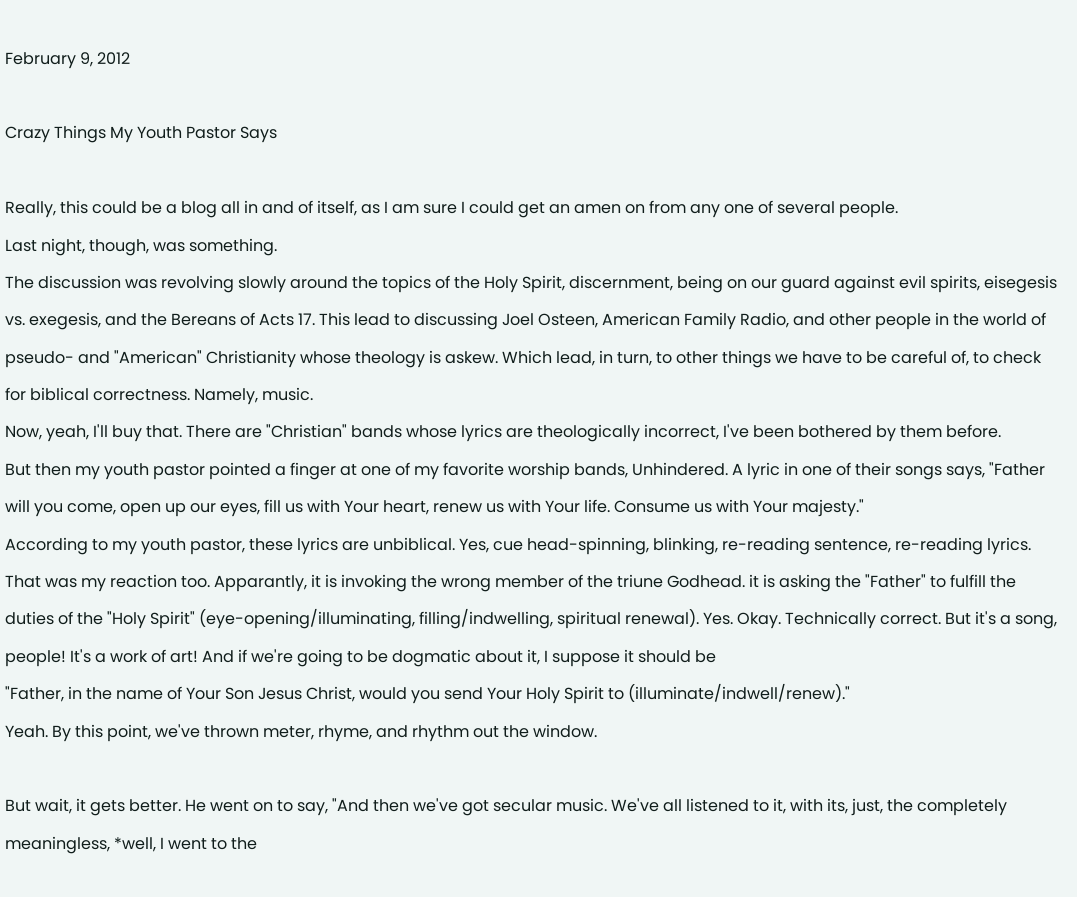February 9, 2012

Crazy Things My Youth Pastor Says

Really, this could be a blog all in and of itself, as I am sure I could get an amen on from any one of several people.
Last night, though, was something.
The discussion was revolving slowly around the topics of the Holy Spirit, discernment, being on our guard against evil spirits, eisegesis vs. exegesis, and the Bereans of Acts 17. This lead to discussing Joel Osteen, American Family Radio, and other people in the world of pseudo- and "American" Christianity whose theology is askew. Which lead, in turn, to other things we have to be careful of, to check for biblical correctness. Namely, music.
Now, yeah, I'll buy that. There are "Christian" bands whose lyrics are theologically incorrect, I've been bothered by them before.
But then my youth pastor pointed a finger at one of my favorite worship bands, Unhindered. A lyric in one of their songs says, "Father will you come, open up our eyes, fill us with Your heart, renew us with Your life. Consume us with Your majesty."
According to my youth pastor, these lyrics are unbiblical. Yes, cue head-spinning, blinking, re-reading sentence, re-reading lyrics. That was my reaction too. Apparantly, it is invoking the wrong member of the triune Godhead. it is asking the "Father" to fulfill the duties of the "Holy Spirit" (eye-opening/illuminating, filling/indwelling, spiritual renewal). Yes. Okay. Technically correct. But it's a song, people! It's a work of art! And if we're going to be dogmatic about it, I suppose it should be
"Father, in the name of Your Son Jesus Christ, would you send Your Holy Spirit to (illuminate/indwell/renew)."
Yeah. By this point, we've thrown meter, rhyme, and rhythm out the window.

But wait, it gets better. He went on to say, "And then we've got secular music. We've all listened to it, with its, just, the completely meaningless, *well, I went to the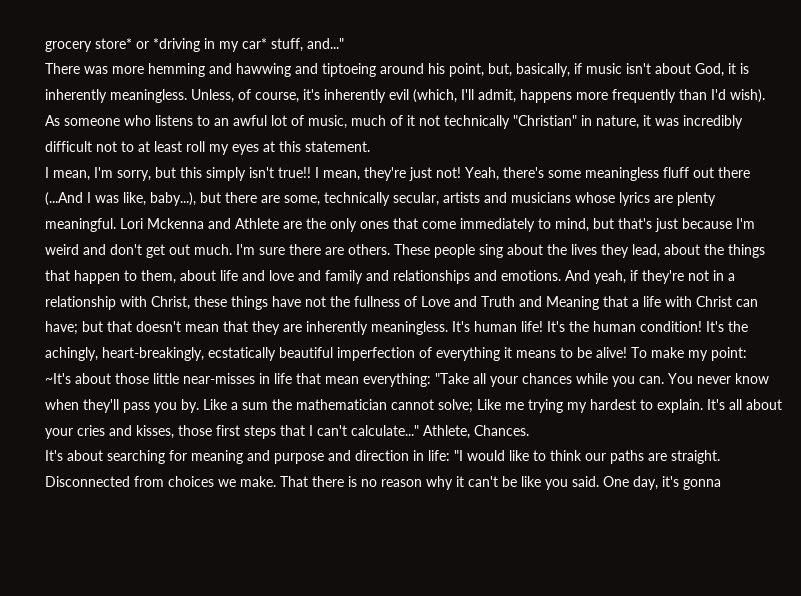grocery store* or *driving in my car* stuff, and..."
There was more hemming and hawwing and tiptoeing around his point, but, basically, if music isn't about God, it is inherently meaningless. Unless, of course, it's inherently evil (which, I'll admit, happens more frequently than I'd wish).
As someone who listens to an awful lot of music, much of it not technically "Christian" in nature, it was incredibly difficult not to at least roll my eyes at this statement.
I mean, I'm sorry, but this simply isn't true!! I mean, they're just not! Yeah, there's some meaningless fluff out there (...And I was like, baby...), but there are some, technically secular, artists and musicians whose lyrics are plenty meaningful. Lori Mckenna and Athlete are the only ones that come immediately to mind, but that's just because I'm weird and don't get out much. I'm sure there are others. These people sing about the lives they lead, about the things that happen to them, about life and love and family and relationships and emotions. And yeah, if they're not in a relationship with Christ, these things have not the fullness of Love and Truth and Meaning that a life with Christ can have; but that doesn't mean that they are inherently meaningless. It's human life! It's the human condition! It's the achingly, heart-breakingly, ecstatically beautiful imperfection of everything it means to be alive! To make my point:
~It's about those little near-misses in life that mean everything: "Take all your chances while you can. You never know when they'll pass you by. Like a sum the mathematician cannot solve; Like me trying my hardest to explain. It's all about your cries and kisses, those first steps that I can't calculate..." Athlete, Chances.
It's about searching for meaning and purpose and direction in life: "I would like to think our paths are straight. Disconnected from choices we make. That there is no reason why it can't be like you said. One day, it's gonna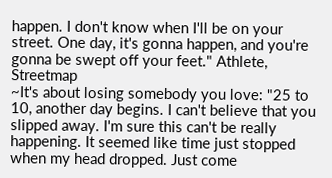happen. I don't know when I'll be on your street. One day, it's gonna happen, and you're gonna be swept off your feet." Athlete, Streetmap
~It's about losing somebody you love: "25 to 10, another day begins. I can't believe that you slipped away. I'm sure this can't be really happening. It seemed like time just stopped when my head dropped. Just come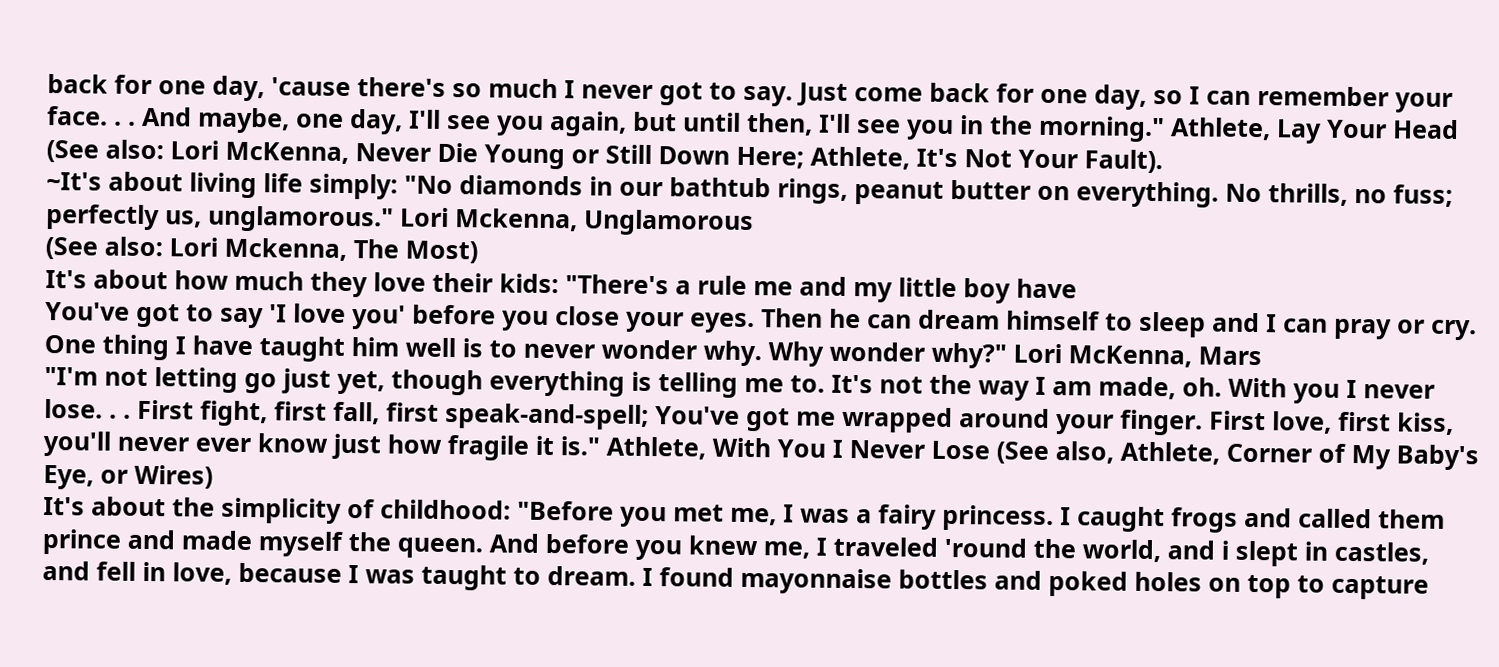back for one day, 'cause there's so much I never got to say. Just come back for one day, so I can remember your face. . . And maybe, one day, I'll see you again, but until then, I'll see you in the morning." Athlete, Lay Your Head (See also: Lori McKenna, Never Die Young or Still Down Here; Athlete, It's Not Your Fault).
~It's about living life simply: "No diamonds in our bathtub rings, peanut butter on everything. No thrills, no fuss; perfectly us, unglamorous." Lori Mckenna, Unglamorous
(See also: Lori Mckenna, The Most)
It's about how much they love their kids: "There's a rule me and my little boy have
You've got to say 'I love you' before you close your eyes. Then he can dream himself to sleep and I can pray or cry. One thing I have taught him well is to never wonder why. Why wonder why?" Lori McKenna, Mars
"I'm not letting go just yet, though everything is telling me to. It's not the way I am made, oh. With you I never lose. . . First fight, first fall, first speak-and-spell; You've got me wrapped around your finger. First love, first kiss, you'll never ever know just how fragile it is." Athlete, With You I Never Lose (See also, Athlete, Corner of My Baby's Eye, or Wires)
It's about the simplicity of childhood: "Before you met me, I was a fairy princess. I caught frogs and called them prince and made myself the queen. And before you knew me, I traveled 'round the world, and i slept in castles, and fell in love, because I was taught to dream. I found mayonnaise bottles and poked holes on top to capture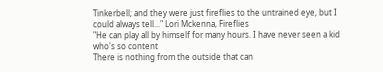Tinkerbell; and they were just fireflies to the untrained eye, but I could always tell..." Lori Mckenna, Fireflies
"He can play all by himself for many hours. I have never seen a kid who's so content
There is nothing from the outside that can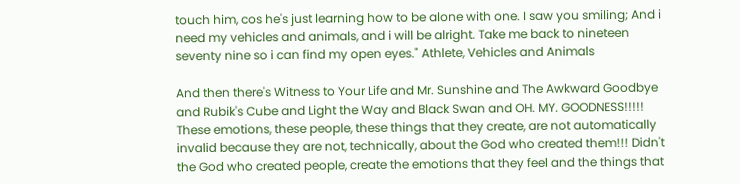touch him, cos he's just learning how to be alone with one. I saw you smiling; And i need my vehicles and animals, and i will be alright. Take me back to nineteen seventy nine so i can find my open eyes." Athlete, Vehicles and Animals

And then there's Witness to Your Life and Mr. Sunshine and The Awkward Goodbye and Rubik's Cube and Light the Way and Black Swan and OH. MY. GOODNESS!!!!!
These emotions, these people, these things that they create, are not automatically invalid because they are not, technically, about the God who created them!!! Didn't the God who created people, create the emotions that they feel and the things that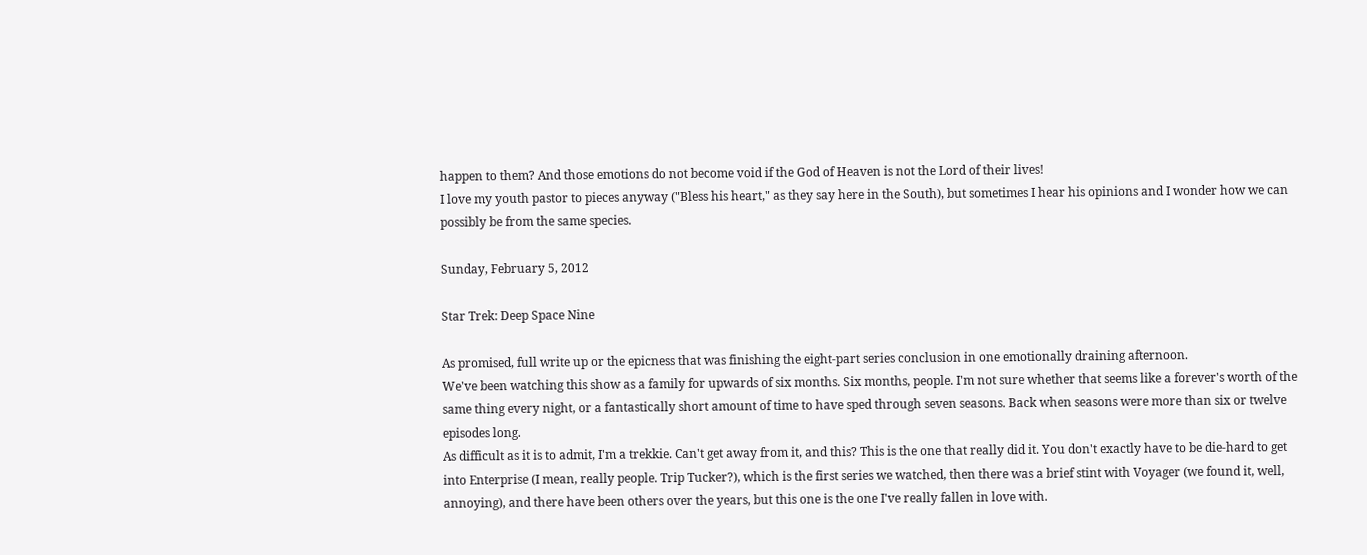happen to them? And those emotions do not become void if the God of Heaven is not the Lord of their lives!
I love my youth pastor to pieces anyway ("Bless his heart," as they say here in the South), but sometimes I hear his opinions and I wonder how we can possibly be from the same species.

Sunday, February 5, 2012

Star Trek: Deep Space Nine

As promised, full write up or the epicness that was finishing the eight-part series conclusion in one emotionally draining afternoon.
We've been watching this show as a family for upwards of six months. Six months, people. I'm not sure whether that seems like a forever's worth of the same thing every night, or a fantastically short amount of time to have sped through seven seasons. Back when seasons were more than six or twelve episodes long.
As difficult as it is to admit, I'm a trekkie. Can't get away from it, and this? This is the one that really did it. You don't exactly have to be die-hard to get into Enterprise (I mean, really people. Trip Tucker?), which is the first series we watched, then there was a brief stint with Voyager (we found it, well, annoying), and there have been others over the years, but this one is the one I've really fallen in love with.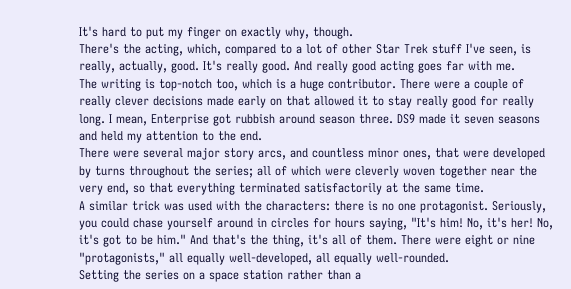It's hard to put my finger on exactly why, though.
There's the acting, which, compared to a lot of other Star Trek stuff I've seen, is really, actually, good. It's really good. And really good acting goes far with me.
The writing is top-notch too, which is a huge contributor. There were a couple of really clever decisions made early on that allowed it to stay really good for really long. I mean, Enterprise got rubbish around season three. DS9 made it seven seasons and held my attention to the end.
There were several major story arcs, and countless minor ones, that were developed by turns throughout the series; all of which were cleverly woven together near the very end, so that everything terminated satisfactorily at the same time.
A similar trick was used with the characters: there is no one protagonist. Seriously, you could chase yourself around in circles for hours saying, "It's him! No, it's her! No, it's got to be him." And that's the thing, it's all of them. There were eight or nine "protagonists," all equally well-developed, all equally well-rounded.
Setting the series on a space station rather than a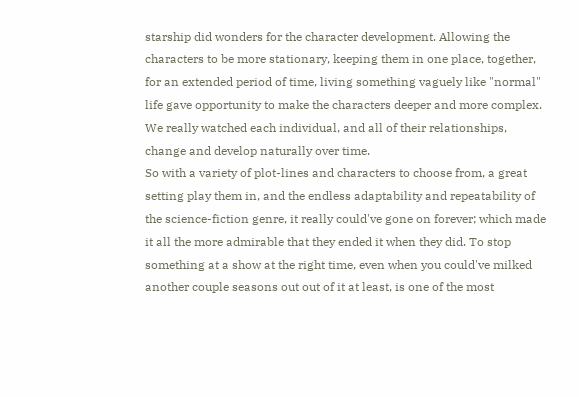starship did wonders for the character development. Allowing the characters to be more stationary, keeping them in one place, together, for an extended period of time, living something vaguely like "normal" life gave opportunity to make the characters deeper and more complex. We really watched each individual, and all of their relationships, change and develop naturally over time.
So with a variety of plot-lines and characters to choose from, a great setting play them in, and the endless adaptability and repeatability of the science-fiction genre, it really could've gone on forever; which made it all the more admirable that they ended it when they did. To stop something at a show at the right time, even when you could've milked another couple seasons out out of it at least, is one of the most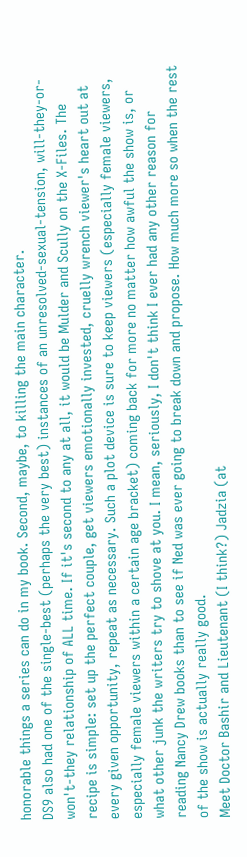honorable things a series can do in my book. Second, maybe, to killing the main character.
DS9 also had one of the single-best (perhaps the very best) instances of an unresolved-sexual-tension, will-they-or-won't-they relationship of ALL time. If it's second to any at all, it would be Mulder and Scully on the X-Files. The recipe is simple: set up the perfect couple, get viewers emotionally invested, cruelly wrench viewer's heart out at every given opportunity, repeat as necessary. Such a plot device is sure to keep viewers (especially female viewers, especially female viewers within a certain age bracket) coming back for more no matter how awful the show is, or what other junk the writers try to shove at you. I mean, seriously, I don't think I ever had any other reason for reading Nancy Drew books than to see if Ned was ever going to break down and propose. How much more so when the rest of the show is actually really good.
Meet Doctor Bashir and Lieutenant (I think?) Jadzia (at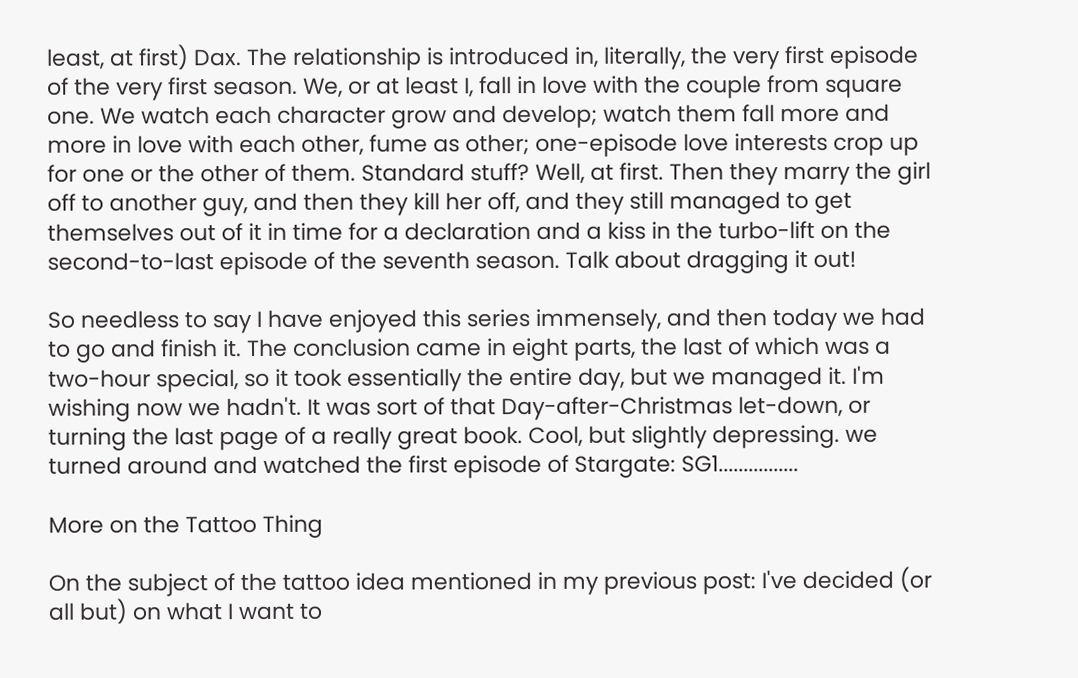least, at first) Dax. The relationship is introduced in, literally, the very first episode of the very first season. We, or at least I, fall in love with the couple from square one. We watch each character grow and develop; watch them fall more and more in love with each other, fume as other; one-episode love interests crop up for one or the other of them. Standard stuff? Well, at first. Then they marry the girl off to another guy, and then they kill her off, and they still managed to get themselves out of it in time for a declaration and a kiss in the turbo-lift on the second-to-last episode of the seventh season. Talk about dragging it out!

So needless to say I have enjoyed this series immensely, and then today we had to go and finish it. The conclusion came in eight parts, the last of which was a two-hour special, so it took essentially the entire day, but we managed it. I'm wishing now we hadn't. It was sort of that Day-after-Christmas let-down, or turning the last page of a really great book. Cool, but slightly depressing. we turned around and watched the first episode of Stargate: SG1................

More on the Tattoo Thing

On the subject of the tattoo idea mentioned in my previous post: I've decided (or all but) on what I want to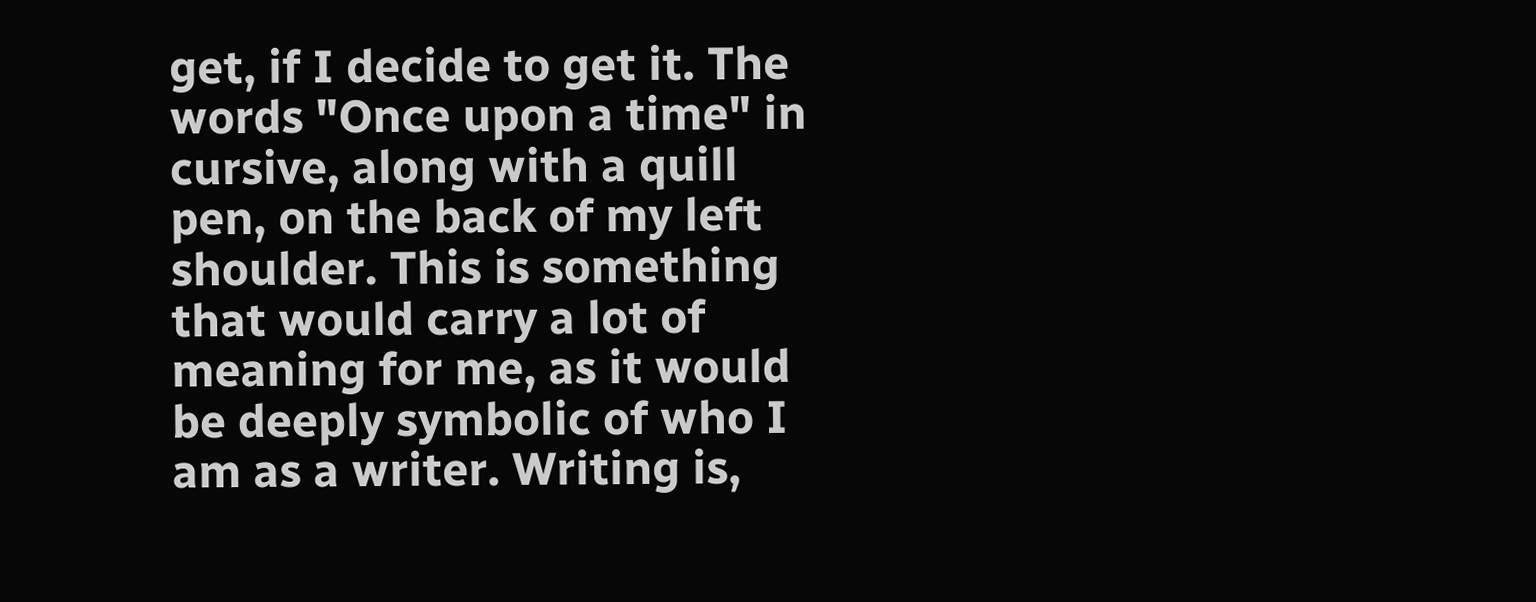get, if I decide to get it. The words "Once upon a time" in cursive, along with a quill pen, on the back of my left shoulder. This is something that would carry a lot of meaning for me, as it would be deeply symbolic of who I am as a writer. Writing is,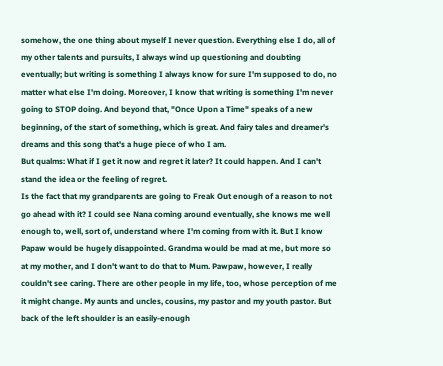somehow, the one thing about myself I never question. Everything else I do, all of my other talents and pursuits, I always wind up questioning and doubting eventually; but writing is something I always know for sure I'm supposed to do, no matter what else I'm doing. Moreover, I know that writing is something I'm never going to STOP doing. And beyond that, "Once Upon a Time" speaks of a new beginning, of the start of something, which is great. And fairy tales and dreamer's dreams and this song that's a huge piece of who I am.
But qualms: What if I get it now and regret it later? It could happen. And I can't stand the idea or the feeling of regret.
Is the fact that my grandparents are going to Freak Out enough of a reason to not go ahead with it? I could see Nana coming around eventually, she knows me well enough to, well, sort of, understand where I'm coming from with it. But I know Papaw would be hugely disappointed. Grandma would be mad at me, but more so at my mother, and I don't want to do that to Mum. Pawpaw, however, I really couldn't see caring. There are other people in my life, too, whose perception of me it might change. My aunts and uncles, cousins, my pastor and my youth pastor. But back of the left shoulder is an easily-enough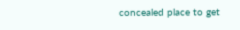concealed place to get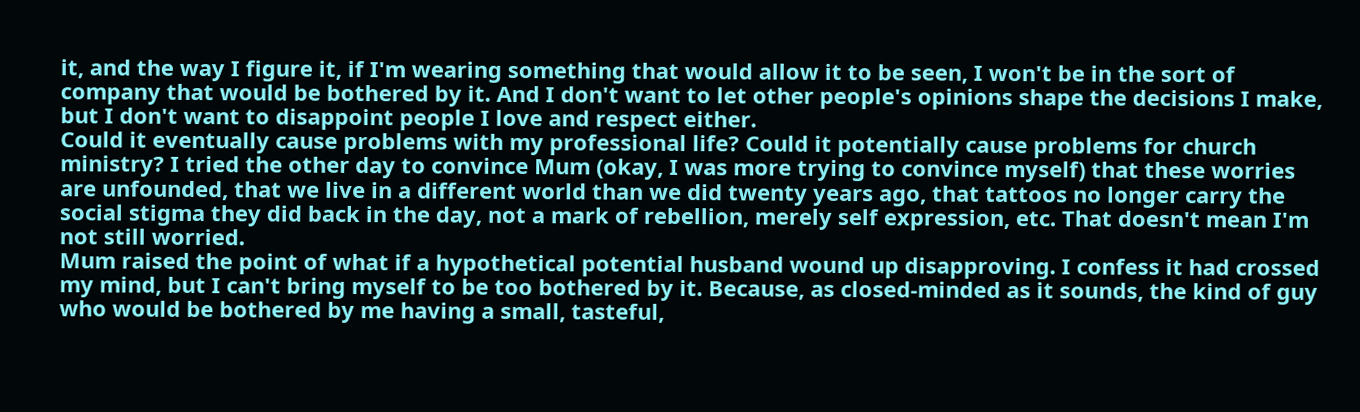it, and the way I figure it, if I'm wearing something that would allow it to be seen, I won't be in the sort of company that would be bothered by it. And I don't want to let other people's opinions shape the decisions I make, but I don't want to disappoint people I love and respect either.
Could it eventually cause problems with my professional life? Could it potentially cause problems for church ministry? I tried the other day to convince Mum (okay, I was more trying to convince myself) that these worries are unfounded, that we live in a different world than we did twenty years ago, that tattoos no longer carry the social stigma they did back in the day, not a mark of rebellion, merely self expression, etc. That doesn't mean I'm not still worried.
Mum raised the point of what if a hypothetical potential husband wound up disapproving. I confess it had crossed my mind, but I can't bring myself to be too bothered by it. Because, as closed-minded as it sounds, the kind of guy who would be bothered by me having a small, tasteful,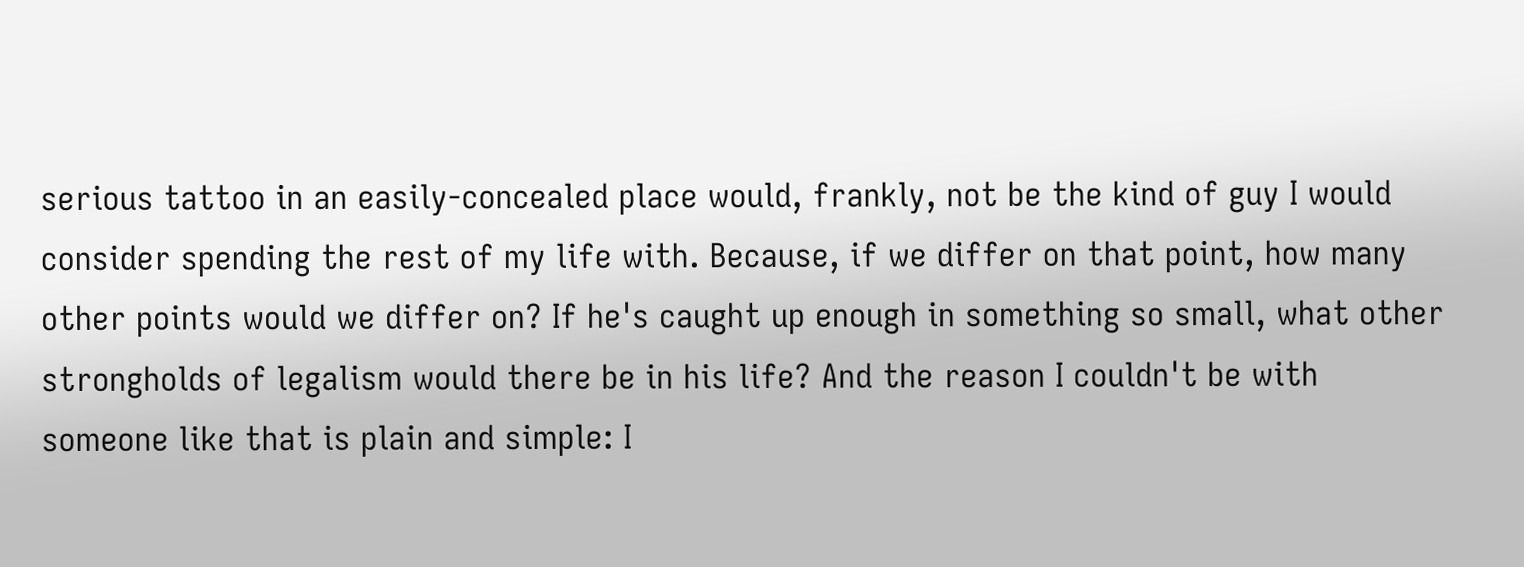serious tattoo in an easily-concealed place would, frankly, not be the kind of guy I would consider spending the rest of my life with. Because, if we differ on that point, how many other points would we differ on? If he's caught up enough in something so small, what other strongholds of legalism would there be in his life? And the reason I couldn't be with someone like that is plain and simple: I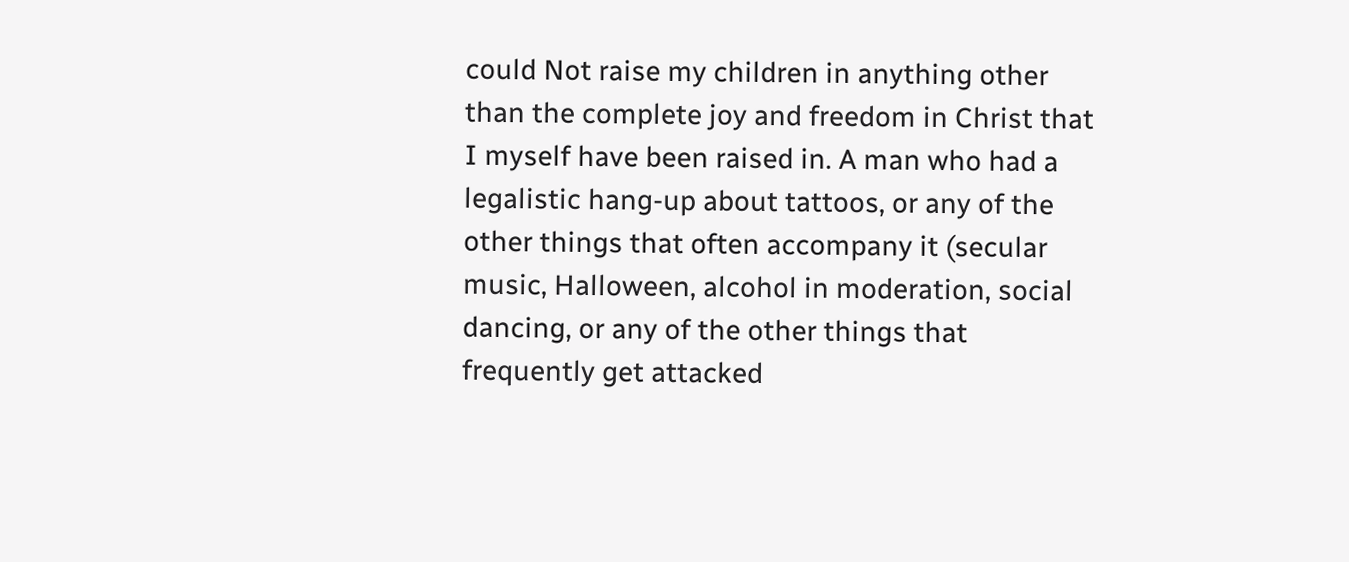could Not raise my children in anything other than the complete joy and freedom in Christ that I myself have been raised in. A man who had a legalistic hang-up about tattoos, or any of the other things that often accompany it (secular music, Halloween, alcohol in moderation, social dancing, or any of the other things that frequently get attacked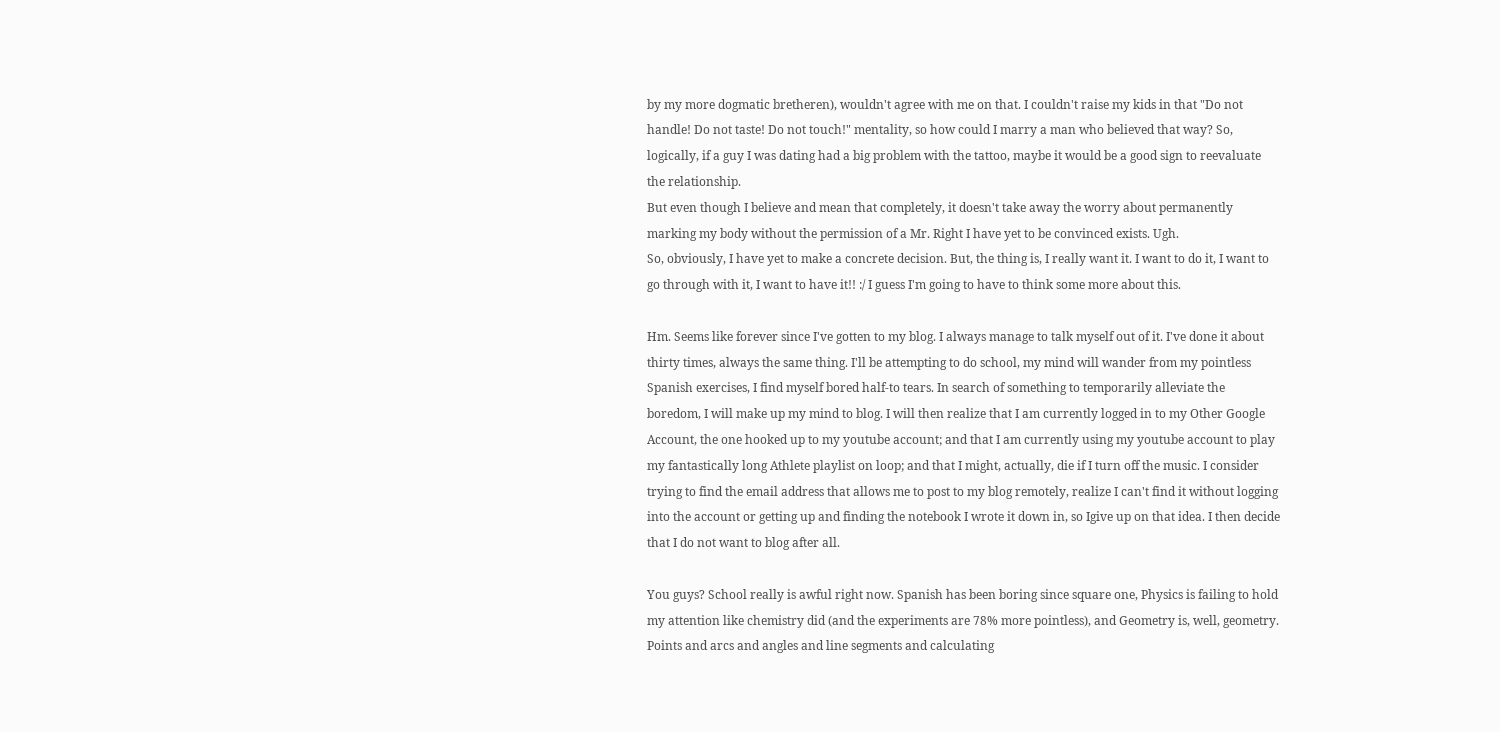by my more dogmatic bretheren), wouldn't agree with me on that. I couldn't raise my kids in that "Do not handle! Do not taste! Do not touch!" mentality, so how could I marry a man who believed that way? So, logically, if a guy I was dating had a big problem with the tattoo, maybe it would be a good sign to reevaluate the relationship.
But even though I believe and mean that completely, it doesn't take away the worry about permanently marking my body without the permission of a Mr. Right I have yet to be convinced exists. Ugh.
So, obviously, I have yet to make a concrete decision. But, the thing is, I really want it. I want to do it, I want to go through with it, I want to have it!! :/ I guess I'm going to have to think some more about this.

Hm. Seems like forever since I've gotten to my blog. I always manage to talk myself out of it. I've done it about thirty times, always the same thing. I'll be attempting to do school, my mind will wander from my pointless Spanish exercises, I find myself bored half-to tears. In search of something to temporarily alleviate the boredom, I will make up my mind to blog. I will then realize that I am currently logged in to my Other Google Account, the one hooked up to my youtube account; and that I am currently using my youtube account to play my fantastically long Athlete playlist on loop; and that I might, actually, die if I turn off the music. I consider trying to find the email address that allows me to post to my blog remotely, realize I can't find it without logging into the account or getting up and finding the notebook I wrote it down in, so Igive up on that idea. I then decide that I do not want to blog after all.

You guys? School really is awful right now. Spanish has been boring since square one, Physics is failing to hold my attention like chemistry did (and the experiments are 78% more pointless), and Geometry is, well, geometry. Points and arcs and angles and line segments and calculating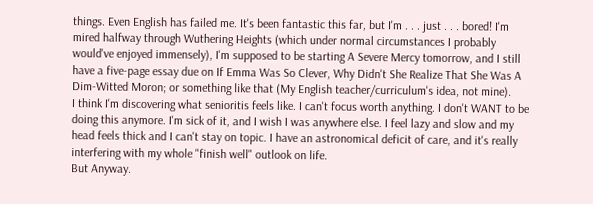things. Even English has failed me. It's been fantastic this far, but I'm . . . just . . . bored! I'm mired halfway through Wuthering Heights (which under normal circumstances I probably would've enjoyed immensely), I'm supposed to be starting A Severe Mercy tomorrow, and I still have a five-page essay due on If Emma Was So Clever, Why Didn't She Realize That She Was A Dim-Witted Moron; or something like that (My English teacher/curriculum's idea, not mine).
I think I'm discovering what senioritis feels like. I can't focus worth anything. I don't WANT to be doing this anymore. I'm sick of it, and I wish I was anywhere else. I feel lazy and slow and my head feels thick and I can't stay on topic. I have an astronomical deficit of care, and it's really interfering with my whole "finish well" outlook on life.
But Anyway.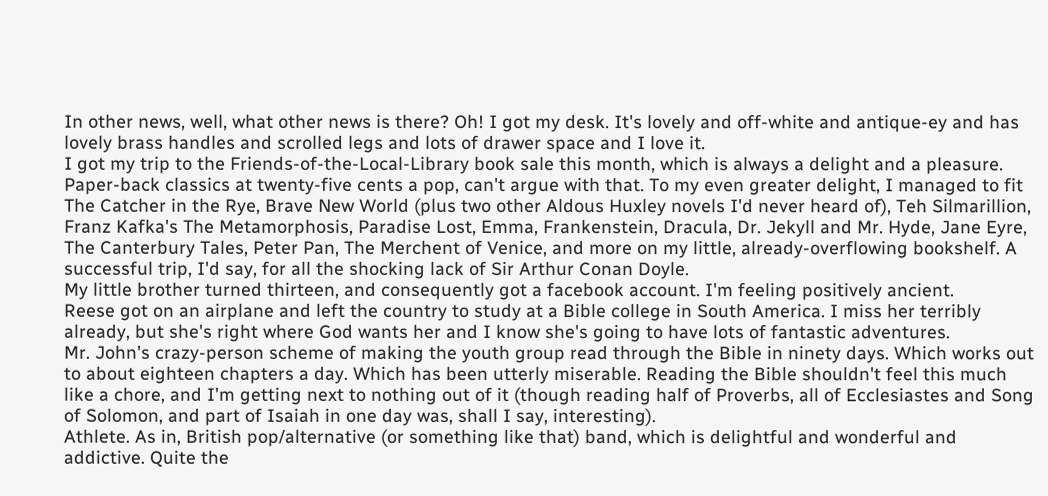In other news, well, what other news is there? Oh! I got my desk. It's lovely and off-white and antique-ey and has lovely brass handles and scrolled legs and lots of drawer space and I love it.
I got my trip to the Friends-of-the-Local-Library book sale this month, which is always a delight and a pleasure. Paper-back classics at twenty-five cents a pop, can't argue with that. To my even greater delight, I managed to fit The Catcher in the Rye, Brave New World (plus two other Aldous Huxley novels I'd never heard of), Teh Silmarillion, Franz Kafka's The Metamorphosis, Paradise Lost, Emma, Frankenstein, Dracula, Dr. Jekyll and Mr. Hyde, Jane Eyre, The Canterbury Tales, Peter Pan, The Merchent of Venice, and more on my little, already-overflowing bookshelf. A successful trip, I'd say, for all the shocking lack of Sir Arthur Conan Doyle.
My little brother turned thirteen, and consequently got a facebook account. I'm feeling positively ancient.
Reese got on an airplane and left the country to study at a Bible college in South America. I miss her terribly already, but she's right where God wants her and I know she's going to have lots of fantastic adventures.
Mr. John's crazy-person scheme of making the youth group read through the Bible in ninety days. Which works out to about eighteen chapters a day. Which has been utterly miserable. Reading the Bible shouldn't feel this much like a chore, and I'm getting next to nothing out of it (though reading half of Proverbs, all of Ecclesiastes and Song of Solomon, and part of Isaiah in one day was, shall I say, interesting).
Athlete. As in, British pop/alternative (or something like that) band, which is delightful and wonderful and addictive. Quite the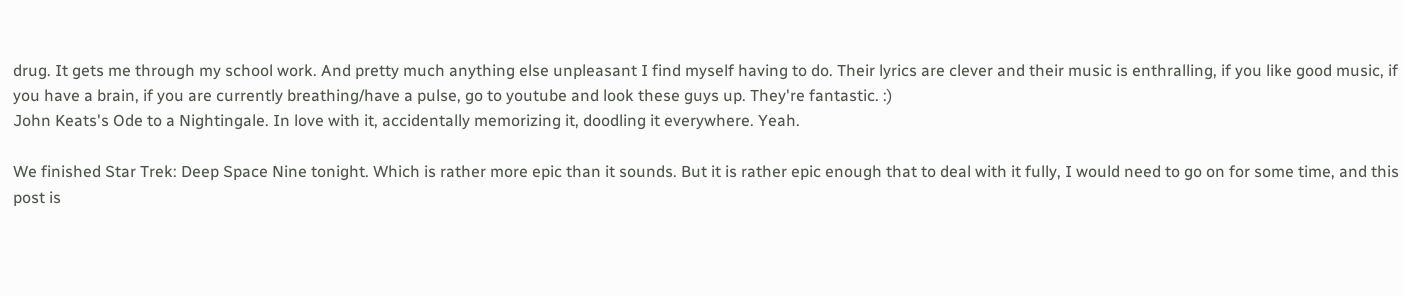drug. It gets me through my school work. And pretty much anything else unpleasant I find myself having to do. Their lyrics are clever and their music is enthralling, if you like good music, if you have a brain, if you are currently breathing/have a pulse, go to youtube and look these guys up. They're fantastic. :)
John Keats's Ode to a Nightingale. In love with it, accidentally memorizing it, doodling it everywhere. Yeah.

We finished Star Trek: Deep Space Nine tonight. Which is rather more epic than it sounds. But it is rather epic enough that to deal with it fully, I would need to go on for some time, and this post is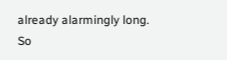already alarmingly long. So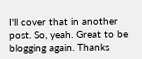I'll cover that in another post. So, yeah. Great to be blogging again. Thanks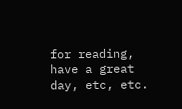for reading, have a great day, etc, etc.